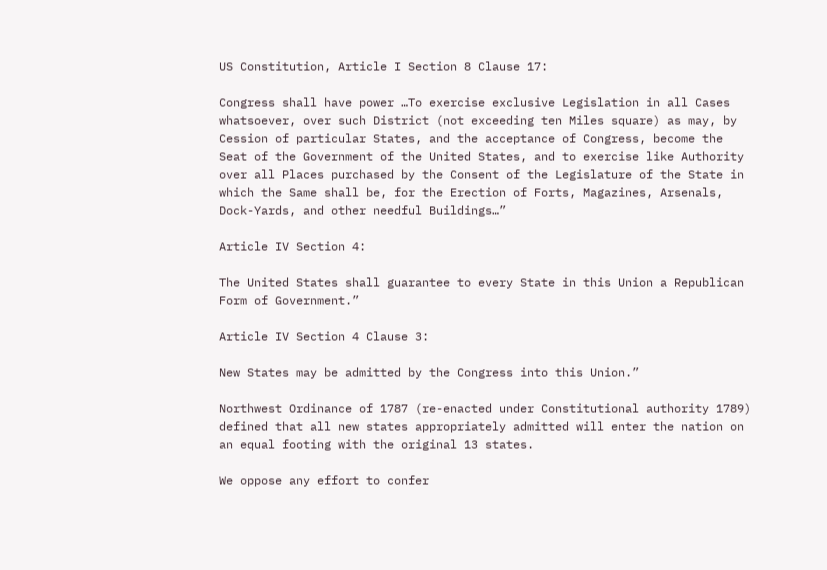US Constitution, Article I Section 8 Clause 17:

Congress shall have power …To exercise exclusive Legislation in all Cases whatsoever, over such District (not exceeding ten Miles square) as may, by Cession of particular States, and the acceptance of Congress, become the Seat of the Government of the United States, and to exercise like Authority over all Places purchased by the Consent of the Legislature of the State in which the Same shall be, for the Erection of Forts, Magazines, Arsenals, Dock-Yards, and other needful Buildings…”

Article IV Section 4:

The United States shall guarantee to every State in this Union a Republican Form of Government.”

Article IV Section 4 Clause 3:

New States may be admitted by the Congress into this Union.”

Northwest Ordinance of 1787 (re-enacted under Constitutional authority 1789) defined that all new states appropriately admitted will enter the nation on an equal footing with the original 13 states.

We oppose any effort to confer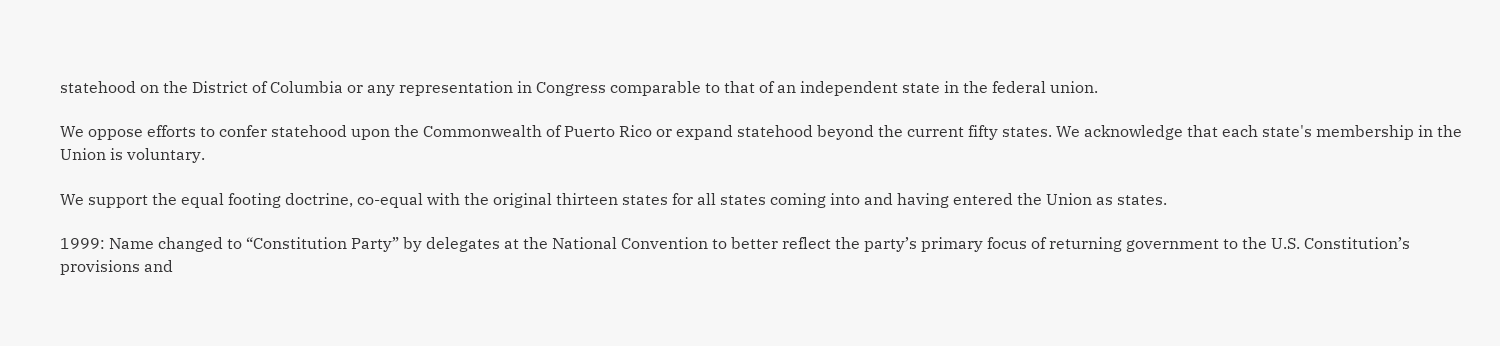statehood on the District of Columbia or any representation in Congress comparable to that of an independent state in the federal union.

We oppose efforts to confer statehood upon the Commonwealth of Puerto Rico or expand statehood beyond the current fifty states. We acknowledge that each state's membership in the Union is voluntary.

We support the equal footing doctrine, co-equal with the original thirteen states for all states coming into and having entered the Union as states.

1999: Name changed to “Constitution Party” by delegates at the National Convention to better reflect the party’s primary focus of returning government to the U.S. Constitution’s provisions and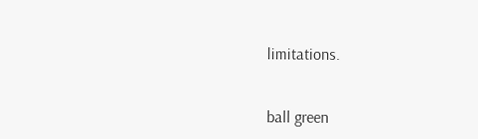limitations.


ball green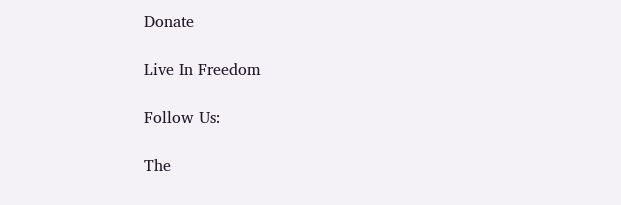Donate

Live In Freedom

Follow Us:

The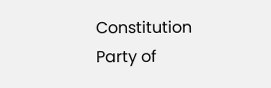Constitution Party of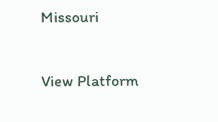Missouri

View Platform